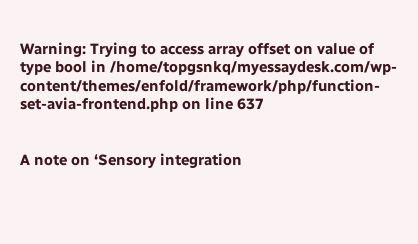Warning: Trying to access array offset on value of type bool in /home/topgsnkq/myessaydesk.com/wp-content/themes/enfold/framework/php/function-set-avia-frontend.php on line 637


A note on ‘Sensory integration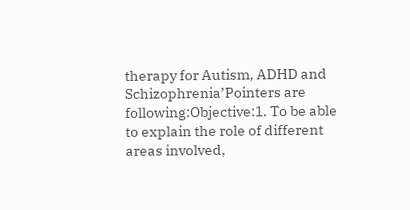therapy for Autism, ADHD and Schizophrenia’Pointers are following:Objective:1. To be able to explain the role of different areas involved,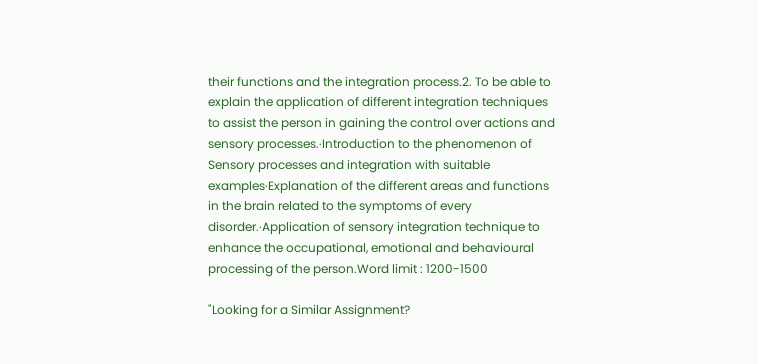their functions and the integration process.2. To be able to explain the application of different integration techniques to assist the person in gaining the control over actions and sensory processes.·Introduction to the phenomenon of Sensory processes and integration with suitable examples·Explanation of the different areas and functions in the brain related to the symptoms of every disorder.·Application of sensory integration technique to enhance the occupational, emotional and behavioural processing of the person.Word limit : 1200-1500

"Looking for a Similar Assignment?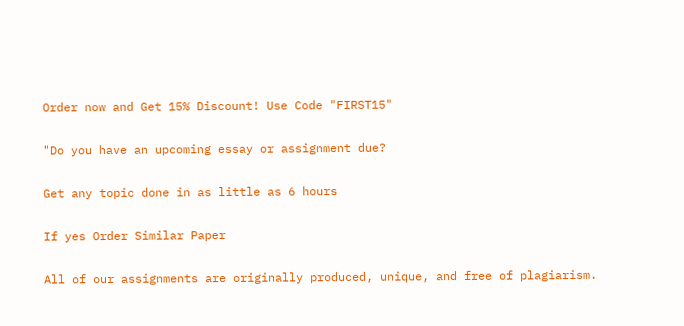Order now and Get 15% Discount! Use Code "FIRST15"

"Do you have an upcoming essay or assignment due?

Get any topic done in as little as 6 hours

If yes Order Similar Paper

All of our assignments are originally produced, unique, and free of plagiarism.